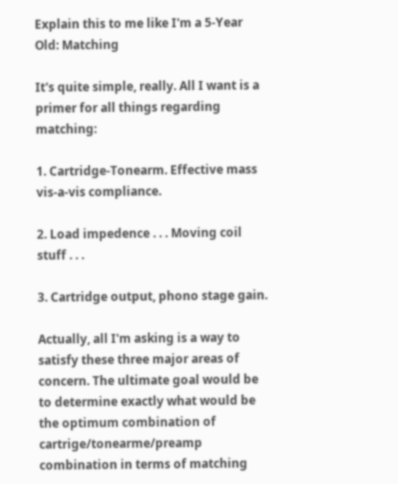Explain this to me like I'm a 5-Year Old: Matching

It's quite simple, really. All I want is a primer for all things regarding matching:

1. Cartridge-Tonearm. Effective mass vis-a-vis compliance.

2. Load impedence . . . Moving coil stuff . . .

3. Cartridge output, phono stage gain.

Actually, all I'm asking is a way to satisfy these three major areas of concern. The ultimate goal would be to determine exactly what would be the optimum combination of cartrige/tonearme/preamp combination in terms of matching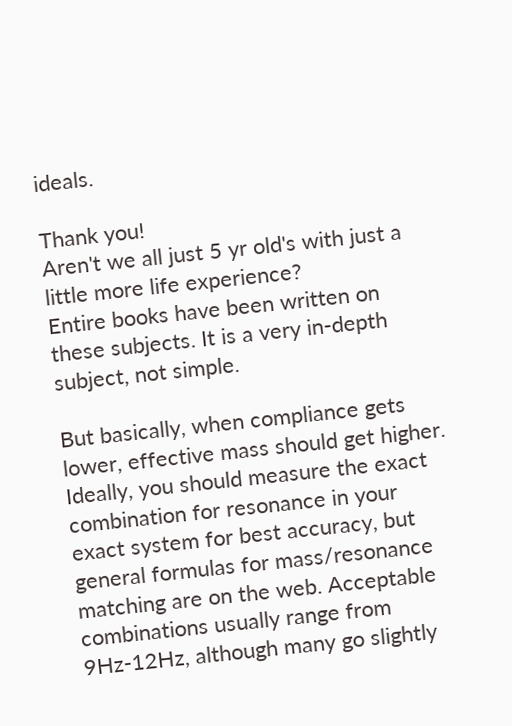ideals.

Thank you!
Aren't we all just 5 yr old's with just a little more life experience?
Entire books have been written on these subjects. It is a very in-depth subject, not simple.

But basically, when compliance gets lower, effective mass should get higher. Ideally, you should measure the exact combination for resonance in your exact system for best accuracy, but general formulas for mass/resonance matching are on the web. Acceptable combinations usually range from 9Hz-12Hz, although many go slightly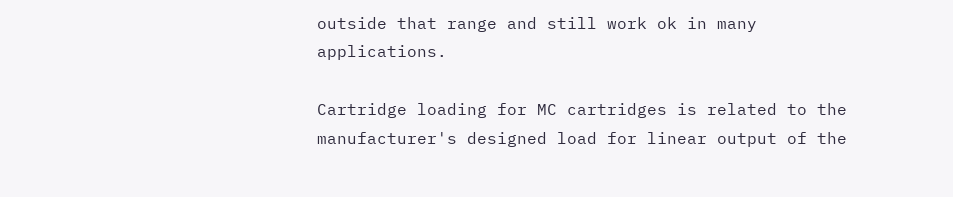outside that range and still work ok in many applications.

Cartridge loading for MC cartridges is related to the manufacturer's designed load for linear output of the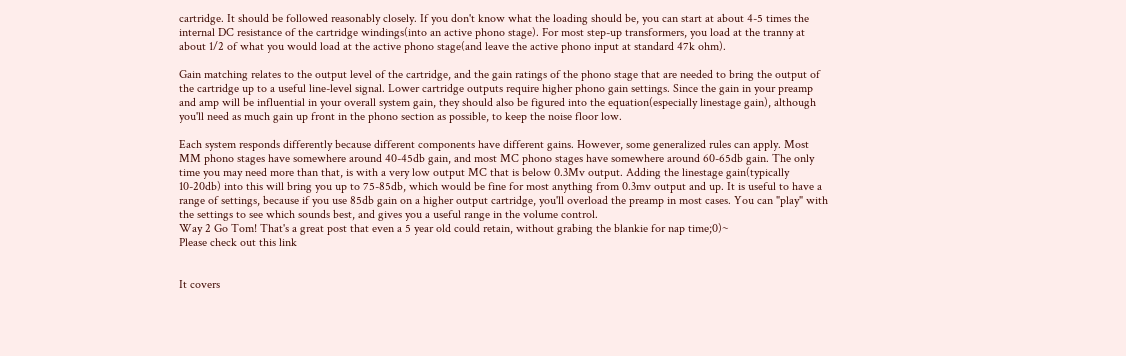cartridge. It should be followed reasonably closely. If you don't know what the loading should be, you can start at about 4-5 times the internal DC resistance of the cartridge windings(into an active phono stage). For most step-up transformers, you load at the tranny at about 1/2 of what you would load at the active phono stage(and leave the active phono input at standard 47k ohm).

Gain matching relates to the output level of the cartridge, and the gain ratings of the phono stage that are needed to bring the output of the cartridge up to a useful line-level signal. Lower cartridge outputs require higher phono gain settings. Since the gain in your preamp and amp will be influential in your overall system gain, they should also be figured into the equation(especially linestage gain), although you'll need as much gain up front in the phono section as possible, to keep the noise floor low.

Each system responds differently because different components have different gains. However, some generalized rules can apply. Most MM phono stages have somewhere around 40-45db gain, and most MC phono stages have somewhere around 60-65db gain. The only time you may need more than that, is with a very low output MC that is below 0.3Mv output. Adding the linestage gain(typically 10-20db) into this will bring you up to 75-85db, which would be fine for most anything from 0.3mv output and up. It is useful to have a range of settings, because if you use 85db gain on a higher output cartridge, you'll overload the preamp in most cases. You can "play" with the settings to see which sounds best, and gives you a useful range in the volume control.
Way 2 Go Tom! That's a great post that even a 5 year old could retain, without grabing the blankie for nap time;0)~
Please check out this link


It covers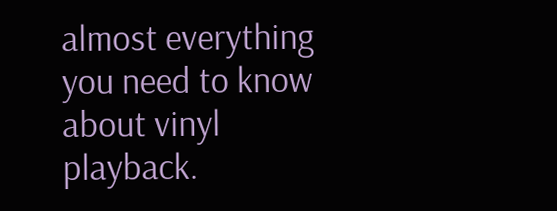almost everything you need to know about vinyl playback.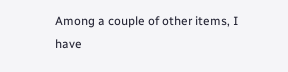Among a couple of other items, I have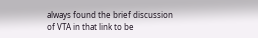always found the brief discussion of VTA in that link to be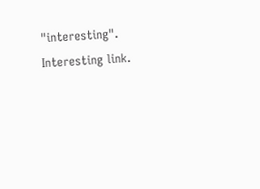"interesting".
Interesting link.